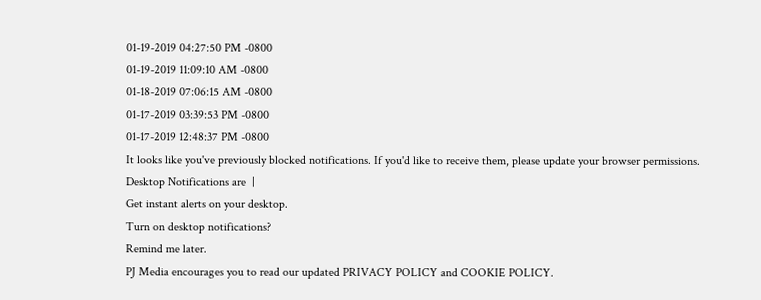01-19-2019 04:27:50 PM -0800
01-19-2019 11:09:10 AM -0800
01-18-2019 07:06:15 AM -0800
01-17-2019 03:39:53 PM -0800
01-17-2019 12:48:37 PM -0800
It looks like you've previously blocked notifications. If you'd like to receive them, please update your browser permissions.
Desktop Notifications are  |
Get instant alerts on your desktop.
Turn on desktop notifications?
Remind me later.
PJ Media encourages you to read our updated PRIVACY POLICY and COOKIE POLICY.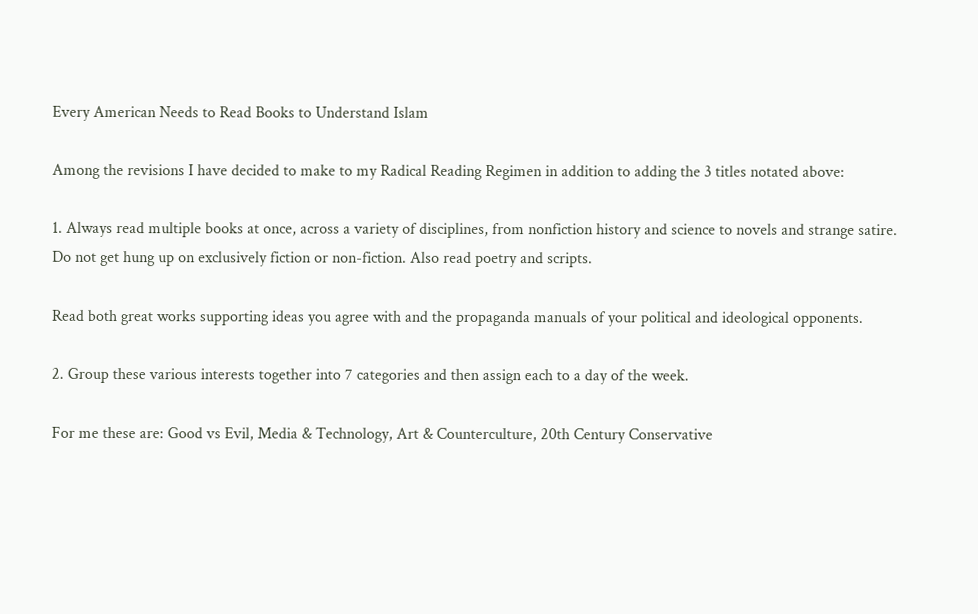Every American Needs to Read Books to Understand Islam

Among the revisions I have decided to make to my Radical Reading Regimen in addition to adding the 3 titles notated above:

1. Always read multiple books at once, across a variety of disciplines, from nonfiction history and science to novels and strange satire. Do not get hung up on exclusively fiction or non-fiction. Also read poetry and scripts.

Read both great works supporting ideas you agree with and the propaganda manuals of your political and ideological opponents.

2. Group these various interests together into 7 categories and then assign each to a day of the week.

For me these are: Good vs Evil, Media & Technology, Art & Counterculture, 20th Century Conservative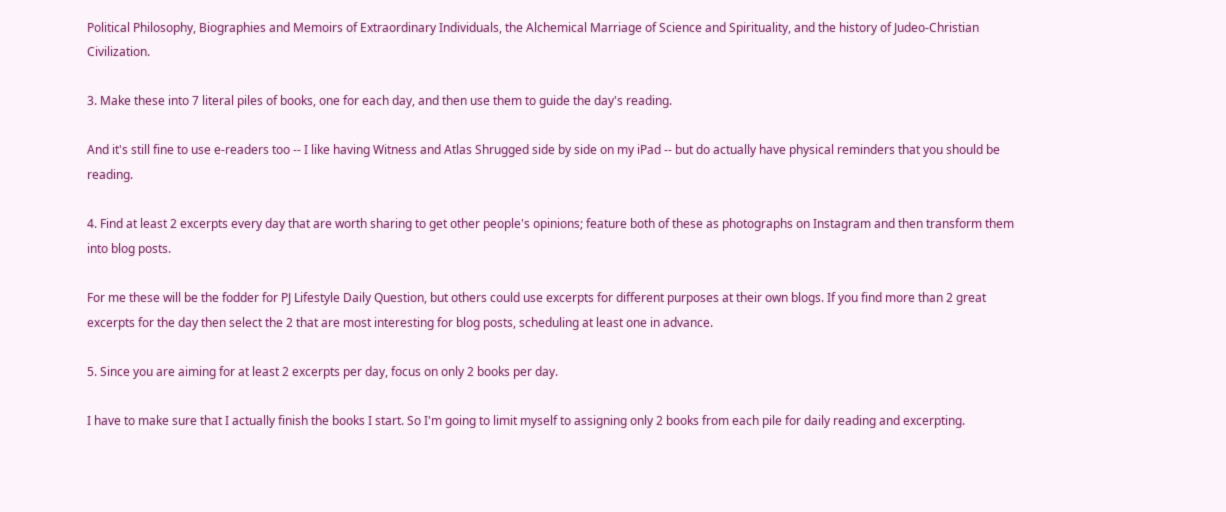Political Philosophy, Biographies and Memoirs of Extraordinary Individuals, the Alchemical Marriage of Science and Spirituality, and the history of Judeo-Christian Civilization.

3. Make these into 7 literal piles of books, one for each day, and then use them to guide the day's reading.

And it's still fine to use e-readers too -- I like having Witness and Atlas Shrugged side by side on my iPad -- but do actually have physical reminders that you should be reading.

4. Find at least 2 excerpts every day that are worth sharing to get other people's opinions; feature both of these as photographs on Instagram and then transform them into blog posts.

For me these will be the fodder for PJ Lifestyle Daily Question, but others could use excerpts for different purposes at their own blogs. If you find more than 2 great excerpts for the day then select the 2 that are most interesting for blog posts, scheduling at least one in advance.

5. Since you are aiming for at least 2 excerpts per day, focus on only 2 books per day.

I have to make sure that I actually finish the books I start. So I'm going to limit myself to assigning only 2 books from each pile for daily reading and excerpting.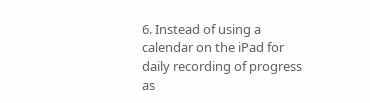6. Instead of using a calendar on the iPad for daily recording of progress as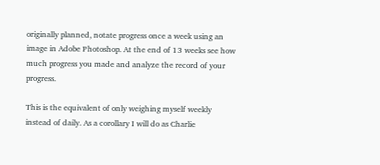originally planned, notate progress once a week using an image in Adobe Photoshop. At the end of 13 weeks see how much progress you made and analyze the record of your progress.

This is the equivalent of only weighing myself weekly instead of daily. As a corollary I will do as Charlie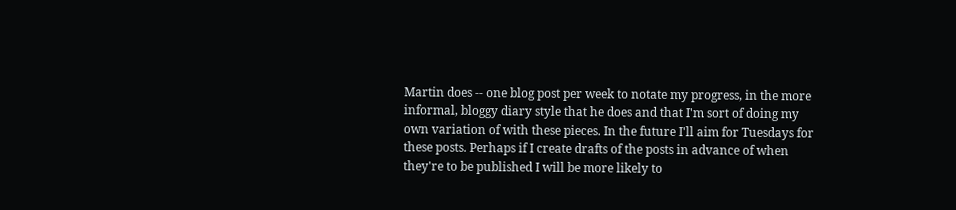Martin does -- one blog post per week to notate my progress, in the more informal, bloggy diary style that he does and that I'm sort of doing my own variation of with these pieces. In the future I'll aim for Tuesdays for these posts. Perhaps if I create drafts of the posts in advance of when they're to be published I will be more likely to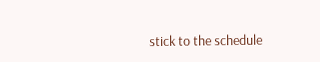stick to the schedule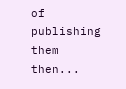of publishing them then...